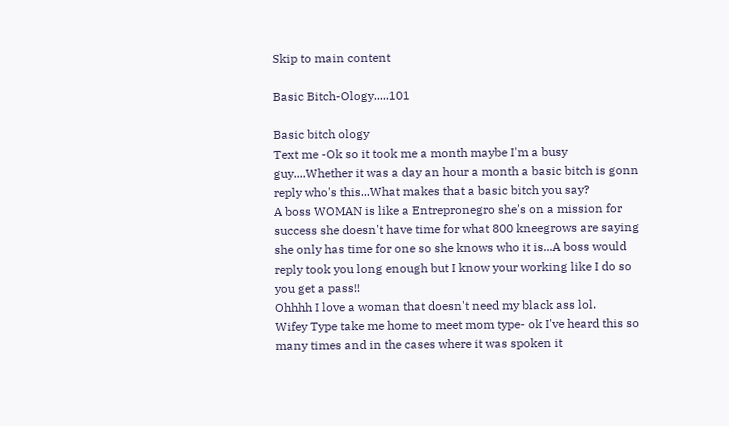Skip to main content

Basic Bitch-Ology.....101

Basic bitch ology
Text me -Ok so it took me a month maybe I'm a busy guy....Whether it was a day an hour a month a basic bitch is gonn reply who's this...What makes that a basic bitch you say?
A boss WOMAN is like a Entrepronegro she's on a mission for success she doesn't have time for what 800 kneegrows are saying she only has time for one so she knows who it is...A boss would reply took you long enough but I know your working like I do so you get a pass!!
Ohhhh I love a woman that doesn't need my black ass lol.
Wifey Type take me home to meet mom type- ok I've heard this so many times and in the cases where it was spoken it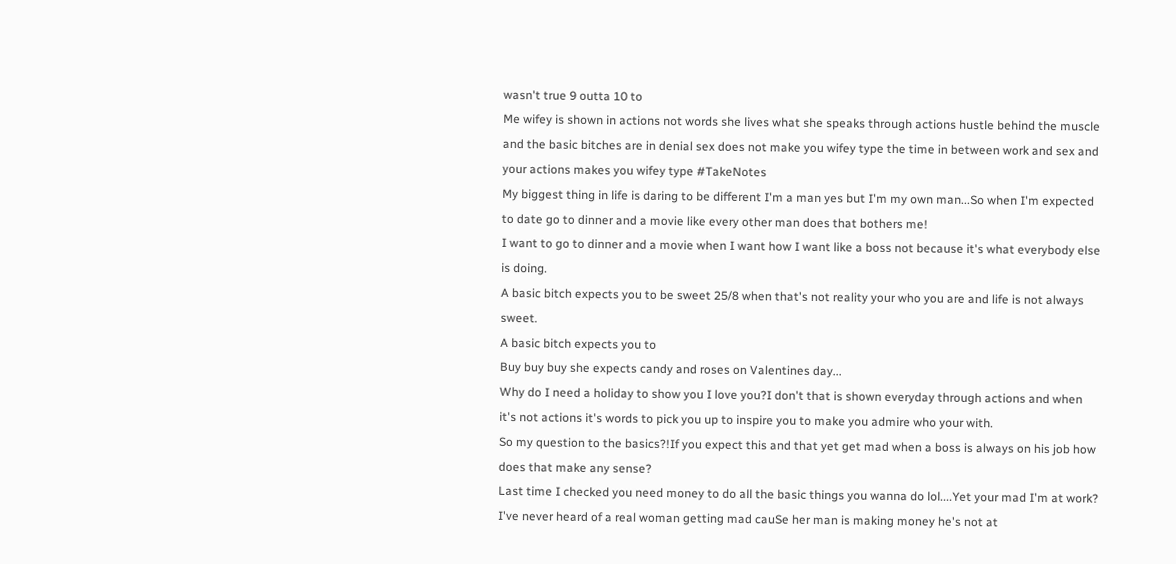wasn't true 9 outta 10 to
Me wifey is shown in actions not words she lives what she speaks through actions hustle behind the muscle and the basic bitches are in denial sex does not make you wifey type the time in between work and sex and your actions makes you wifey type #TakeNotes
My biggest thing in life is daring to be different I'm a man yes but I'm my own man...So when I'm expected to date go to dinner and a movie like every other man does that bothers me!
I want to go to dinner and a movie when I want how I want like a boss not because it's what everybody else is doing.
A basic bitch expects you to be sweet 25/8 when that's not reality your who you are and life is not always sweet.
A basic bitch expects you to
Buy buy buy she expects candy and roses on Valentines day...
Why do I need a holiday to show you I love you?I don't that is shown everyday through actions and when it's not actions it's words to pick you up to inspire you to make you admire who your with.
So my question to the basics?!If you expect this and that yet get mad when a boss is always on his job how does that make any sense?
Last time I checked you need money to do all the basic things you wanna do lol....Yet your mad I'm at work?
I've never heard of a real woman getting mad cauSe her man is making money he's not at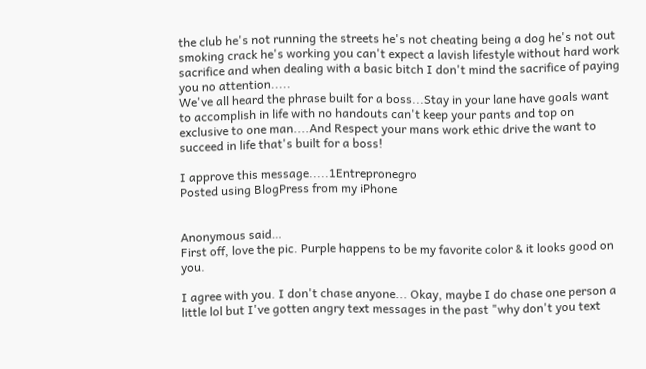the club he's not running the streets he's not cheating being a dog he's not out smoking crack he's working you can't expect a lavish lifestyle without hard work sacrifice and when dealing with a basic bitch I don't mind the sacrifice of paying you no attention.....
We've all heard the phrase built for a boss...Stay in your lane have goals want to accomplish in life with no handouts can't keep your pants and top on exclusive to one man....And Respect your mans work ethic drive the want to succeed in life that's built for a boss!

I approve this message.....1Entrepronegro
Posted using BlogPress from my iPhone


Anonymous said…
First off, love the pic. Purple happens to be my favorite color & it looks good on you.

I agree with you. I don't chase anyone... Okay, maybe I do chase one person a little lol but I've gotten angry text messages in the past "why don't you text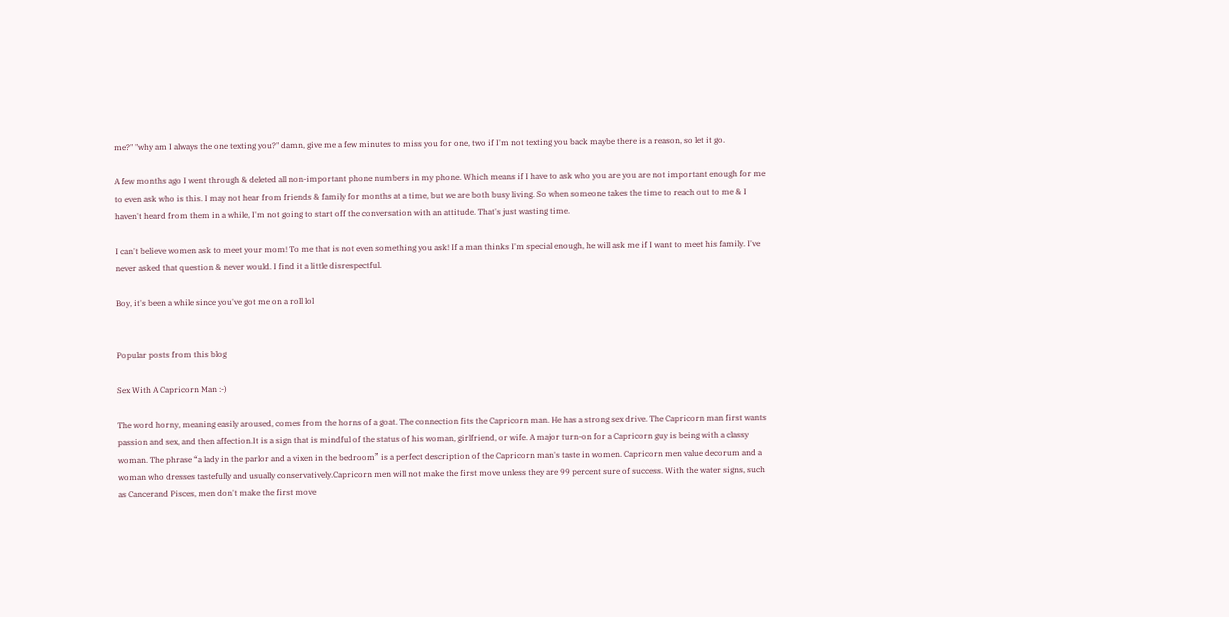me?" "why am I always the one texting you?" damn, give me a few minutes to miss you for one, two if I'm not texting you back maybe there is a reason, so let it go.

A few months ago I went through & deleted all non-important phone numbers in my phone. Which means if I have to ask who you are you are not important enough for me to even ask who is this. I may not hear from friends & family for months at a time, but we are both busy living. So when someone takes the time to reach out to me & I haven't heard from them in a while, I'm not going to start off the conversation with an attitude. That's just wasting time.

I can't believe women ask to meet your mom! To me that is not even something you ask! If a man thinks I'm special enough, he will ask me if I want to meet his family. I've never asked that question & never would. I find it a little disrespectful.

Boy, it's been a while since you've got me on a roll lol


Popular posts from this blog

Sex With A Capricorn Man :-)

The word horny, meaning easily aroused, comes from the horns of a goat. The connection fits the Capricorn man. He has a strong sex drive. The Capricorn man first wants passion and sex, and then affection.It is a sign that is mindful of the status of his woman, girlfriend, or wife. A major turn-on for a Capricorn guy is being with a classy woman. The phrase “a lady in the parlor and a vixen in the bedroom” is a perfect description of the Capricorn man's taste in women. Capricorn men value decorum and a woman who dresses tastefully and usually conservatively.Capricorn men will not make the first move unless they are 99 percent sure of success. With the water signs, such as Cancerand Pisces, men don't make the first move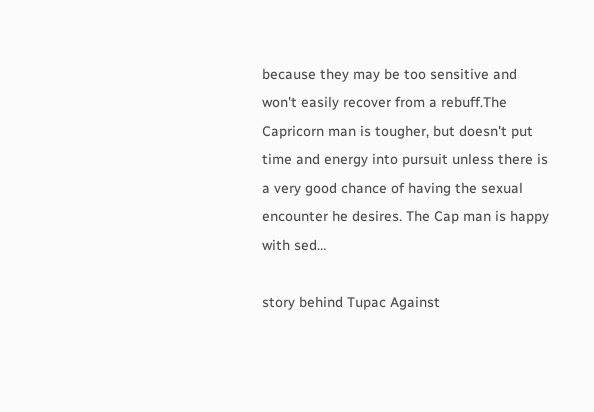because they may be too sensitive and won't easily recover from a rebuff.The Capricorn man is tougher, but doesn't put time and energy into pursuit unless there is a very good chance of having the sexual encounter he desires. The Cap man is happy with sed…

story behind Tupac Against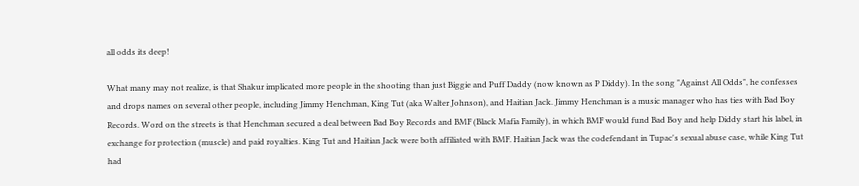all odds its deep!

What many may not realize, is that Shakur implicated more people in the shooting than just Biggie and Puff Daddy (now known as P Diddy). In the song "Against All Odds", he confesses and drops names on several other people, including Jimmy Henchman, King Tut (aka Walter Johnson), and Haitian Jack. Jimmy Henchman is a music manager who has ties with Bad Boy Records. Word on the streets is that Henchman secured a deal between Bad Boy Records and BMF (Black Mafia Family), in which BMF would fund Bad Boy and help Diddy start his label, in exchange for protection (muscle) and paid royalties. King Tut and Haitian Jack were both affiliated with BMF. Haitian Jack was the codefendant in Tupac's sexual abuse case, while King Tut had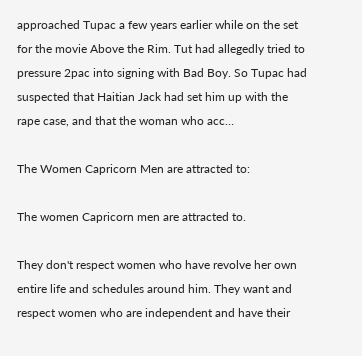approached Tupac a few years earlier while on the set for the movie Above the Rim. Tut had allegedly tried to pressure 2pac into signing with Bad Boy. So Tupac had suspected that Haitian Jack had set him up with the rape case, and that the woman who acc…

The Women Capricorn Men are attracted to:

The women Capricorn men are attracted to.

They don't respect women who have revolve her own entire life and schedules around him. They want and respect women who are independent and have their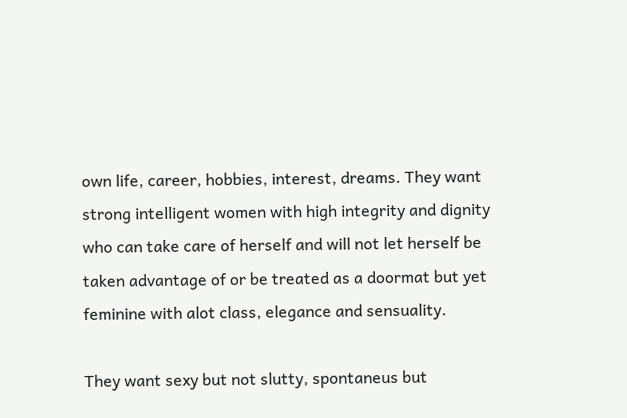own life, career, hobbies, interest, dreams. They want strong intelligent women with high integrity and dignity who can take care of herself and will not let herself be taken advantage of or be treated as a doormat but yet feminine with alot class, elegance and sensuality.

They want sexy but not slutty, spontaneus but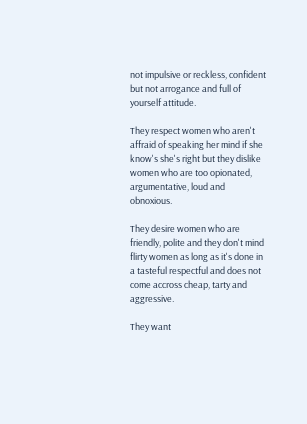not impulsive or reckless, confident but not arrogance and full of yourself attitude.

They respect women who aren't affraid of speaking her mind if she know's she's right but they dislike women who are too opionated, argumentative, loud and obnoxious.

They desire women who are friendly, polite and they don't mind flirty women as long as it's done in a tasteful respectful and does not come accross cheap, tarty and aggressive.

They want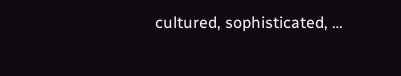cultured, sophisticated, …